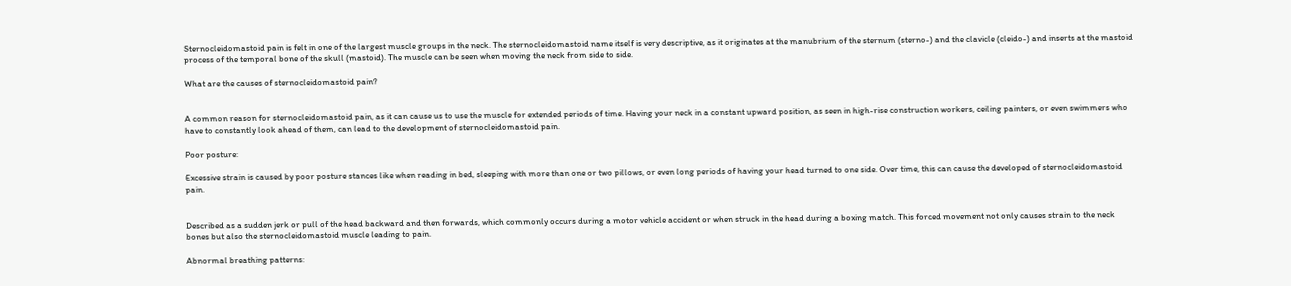Sternocleidomastoid pain is felt in one of the largest muscle groups in the neck. The sternocleidomastoid name itself is very descriptive, as it originates at the manubrium of the sternum (sterno-) and the clavicle (cleido-) and inserts at the mastoid process of the temporal bone of the skull (mastoid). The muscle can be seen when moving the neck from side to side.

What are the causes of sternocleidomastoid pain?


A common reason for sternocleidomastoid pain, as it can cause us to use the muscle for extended periods of time. Having your neck in a constant upward position, as seen in high-rise construction workers, ceiling painters, or even swimmers who have to constantly look ahead of them, can lead to the development of sternocleidomastoid pain.

Poor posture:

Excessive strain is caused by poor posture stances like when reading in bed, sleeping with more than one or two pillows, or even long periods of having your head turned to one side. Over time, this can cause the developed of sternocleidomastoid pain.


Described as a sudden jerk or pull of the head backward and then forwards, which commonly occurs during a motor vehicle accident or when struck in the head during a boxing match. This forced movement not only causes strain to the neck bones but also the sternocleidomastoid muscle leading to pain.

Abnormal breathing patterns: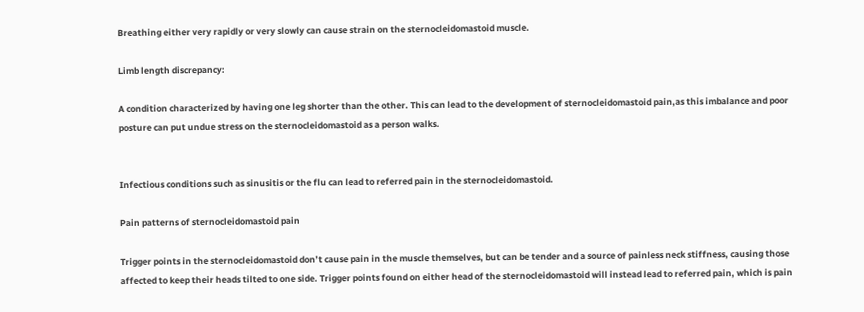Breathing either very rapidly or very slowly can cause strain on the sternocleidomastoid muscle.

Limb length discrepancy:

A condition characterized by having one leg shorter than the other. This can lead to the development of sternocleidomastoid pain,as this imbalance and poor posture can put undue stress on the sternocleidomastoid as a person walks.


Infectious conditions such as sinusitis or the flu can lead to referred pain in the sternocleidomastoid.

Pain patterns of sternocleidomastoid pain

Trigger points in the sternocleidomastoid don’t cause pain in the muscle themselves, but can be tender and a source of painless neck stiffness, causing those affected to keep their heads tilted to one side. Trigger points found on either head of the sternocleidomastoid will instead lead to referred pain, which is pain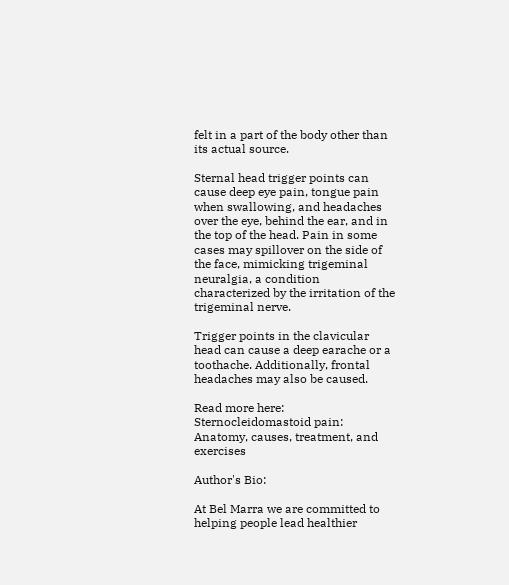felt in a part of the body other than its actual source.

Sternal head trigger points can cause deep eye pain, tongue pain when swallowing, and headaches over the eye, behind the ear, and in the top of the head. Pain in some cases may spillover on the side of the face, mimicking trigeminal neuralgia, a condition characterized by the irritation of the trigeminal nerve.

Trigger points in the clavicular head can cause a deep earache or a toothache. Additionally, frontal headaches may also be caused.

Read more here: Sternocleidomastoid pain: Anatomy, causes, treatment, and exercises

Author's Bio:

At Bel Marra we are committed to helping people lead healthier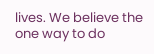lives. We believe the one way to do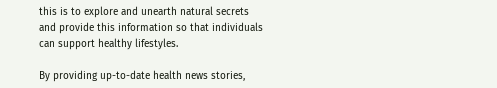this is to explore and unearth natural secrets and provide this information so that individuals can support healthy lifestyles.

By providing up-to-date health news stories,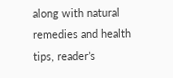along with natural remedies and health tips, reader’s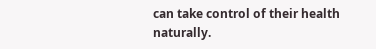can take control of their health naturally.